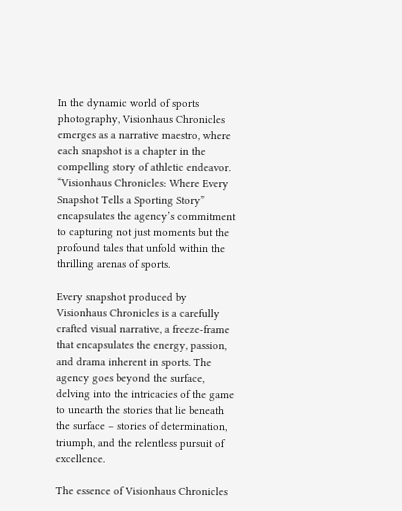In the dynamic world of sports photography, Visionhaus Chronicles emerges as a narrative maestro, where each snapshot is a chapter in the compelling story of athletic endeavor. “Visionhaus Chronicles: Where Every Snapshot Tells a Sporting Story” encapsulates the agency’s commitment to capturing not just moments but the profound tales that unfold within the thrilling arenas of sports.

Every snapshot produced by Visionhaus Chronicles is a carefully crafted visual narrative, a freeze-frame that encapsulates the energy, passion, and drama inherent in sports. The agency goes beyond the surface, delving into the intricacies of the game to unearth the stories that lie beneath the surface – stories of determination, triumph, and the relentless pursuit of excellence.

The essence of Visionhaus Chronicles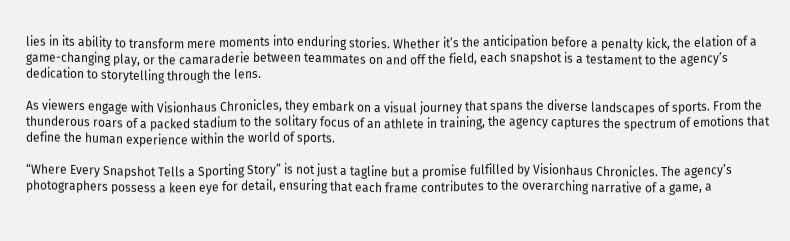lies in its ability to transform mere moments into enduring stories. Whether it’s the anticipation before a penalty kick, the elation of a game-changing play, or the camaraderie between teammates on and off the field, each snapshot is a testament to the agency’s dedication to storytelling through the lens.

As viewers engage with Visionhaus Chronicles, they embark on a visual journey that spans the diverse landscapes of sports. From the thunderous roars of a packed stadium to the solitary focus of an athlete in training, the agency captures the spectrum of emotions that define the human experience within the world of sports.

“Where Every Snapshot Tells a Sporting Story” is not just a tagline but a promise fulfilled by Visionhaus Chronicles. The agency’s photographers possess a keen eye for detail, ensuring that each frame contributes to the overarching narrative of a game, a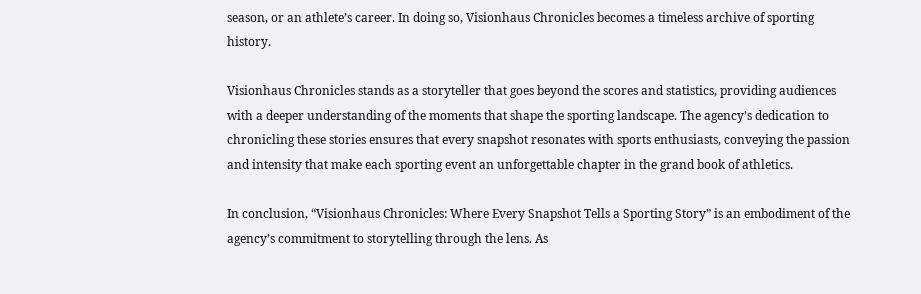season, or an athlete’s career. In doing so, Visionhaus Chronicles becomes a timeless archive of sporting history.

Visionhaus Chronicles stands as a storyteller that goes beyond the scores and statistics, providing audiences with a deeper understanding of the moments that shape the sporting landscape. The agency’s dedication to chronicling these stories ensures that every snapshot resonates with sports enthusiasts, conveying the passion and intensity that make each sporting event an unforgettable chapter in the grand book of athletics.

In conclusion, “Visionhaus Chronicles: Where Every Snapshot Tells a Sporting Story” is an embodiment of the agency’s commitment to storytelling through the lens. As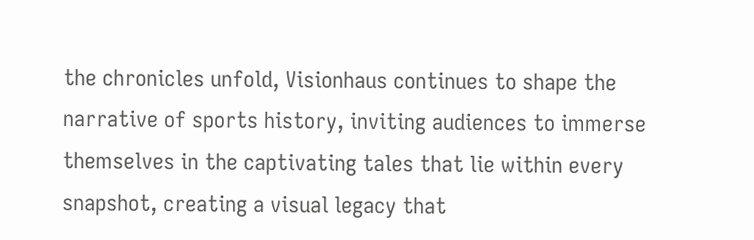the chronicles unfold, Visionhaus continues to shape the narrative of sports history, inviting audiences to immerse themselves in the captivating tales that lie within every snapshot, creating a visual legacy that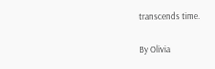transcends time.

By Olivia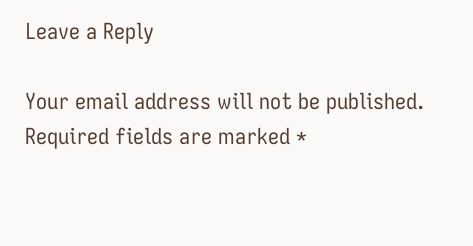Leave a Reply

Your email address will not be published. Required fields are marked *